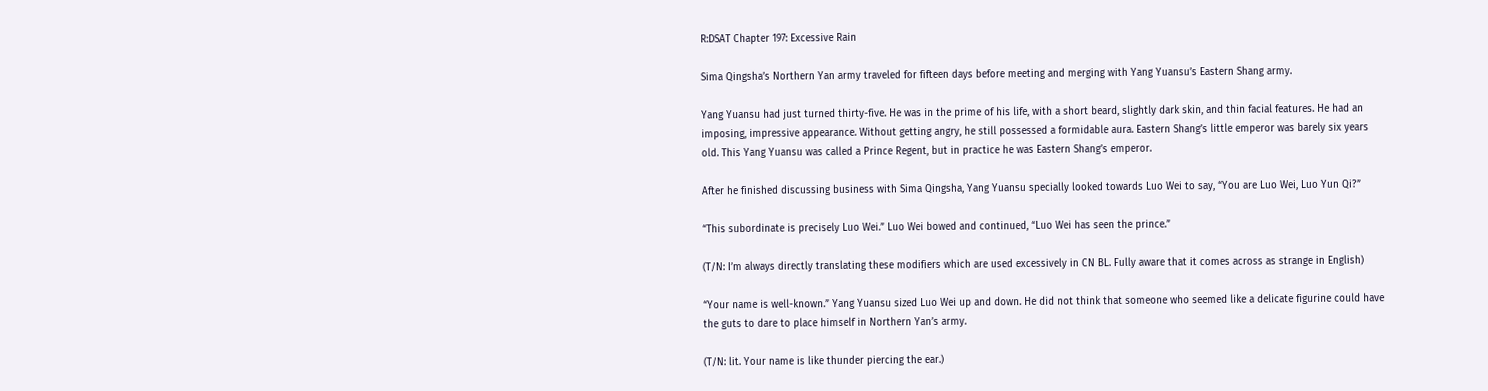R:DSAT Chapter 197: Excessive Rain

Sima Qingsha’s Northern Yan army traveled for fifteen days before meeting and merging with Yang Yuansu’s Eastern Shang army.

Yang Yuansu had just turned thirty-five. He was in the prime of his life, with a short beard, slightly dark skin, and thin facial features. He had an imposing, impressive appearance. Without getting angry, he still possessed a formidable aura. Eastern Shang’s little emperor was barely six years old. This Yang Yuansu was called a Prince Regent, but in practice he was Eastern Shang’s emperor.

After he finished discussing business with Sima Qingsha, Yang Yuansu specially looked towards Luo Wei to say, “You are Luo Wei, Luo Yun Qi?”

“This subordinate is precisely Luo Wei.” Luo Wei bowed and continued, “Luo Wei has seen the prince.”

(T/N: I’m always directly translating these modifiers which are used excessively in CN BL. Fully aware that it comes across as strange in English)

“Your name is well-known.” Yang Yuansu sized Luo Wei up and down. He did not think that someone who seemed like a delicate figurine could have the guts to dare to place himself in Northern Yan’s army.

(T/N: lit. Your name is like thunder piercing the ear.)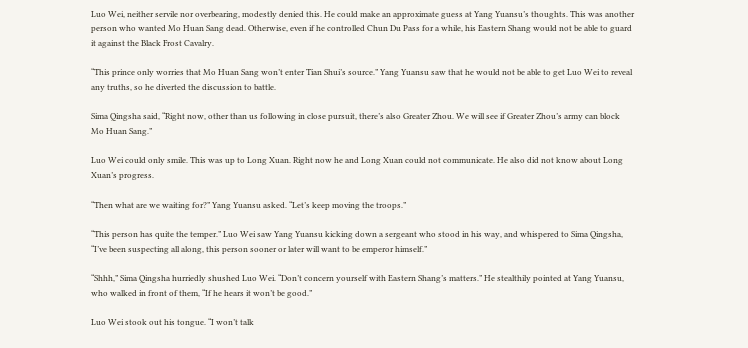Luo Wei, neither servile nor overbearing, modestly denied this. He could make an approximate guess at Yang Yuansu’s thoughts. This was another person who wanted Mo Huan Sang dead. Otherwise, even if he controlled Chun Du Pass for a while, his Eastern Shang would not be able to guard it against the Black Frost Cavalry.

“This prince only worries that Mo Huan Sang won’t enter Tian Shui’s source.” Yang Yuansu saw that he would not be able to get Luo Wei to reveal any truths, so he diverted the discussion to battle.

Sima Qingsha said, “Right now, other than us following in close pursuit, there’s also Greater Zhou. We will see if Greater Zhou’s army can block Mo Huan Sang.”

Luo Wei could only smile. This was up to Long Xuan. Right now he and Long Xuan could not communicate. He also did not know about Long Xuan’s progress.

“Then what are we waiting for?” Yang Yuansu asked. “Let’s keep moving the troops.”

“This person has quite the temper.” Luo Wei saw Yang Yuansu kicking down a sergeant who stood in his way, and whispered to Sima Qingsha, “I’ve been suspecting all along, this person sooner or later will want to be emperor himself.”

“Shhh,” Sima Qingsha hurriedly shushed Luo Wei. “Don’t concern yourself with Eastern Shang’s matters.” He stealthily pointed at Yang Yuansu, who walked in front of them, “If he hears it won’t be good.”

Luo Wei stook out his tongue. “I won’t talk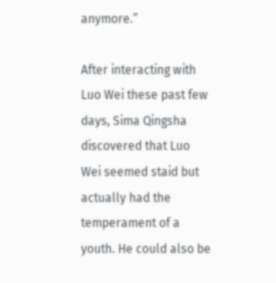anymore.”

After interacting with Luo Wei these past few days, Sima Qingsha discovered that Luo Wei seemed staid but actually had the temperament of a youth. He could also be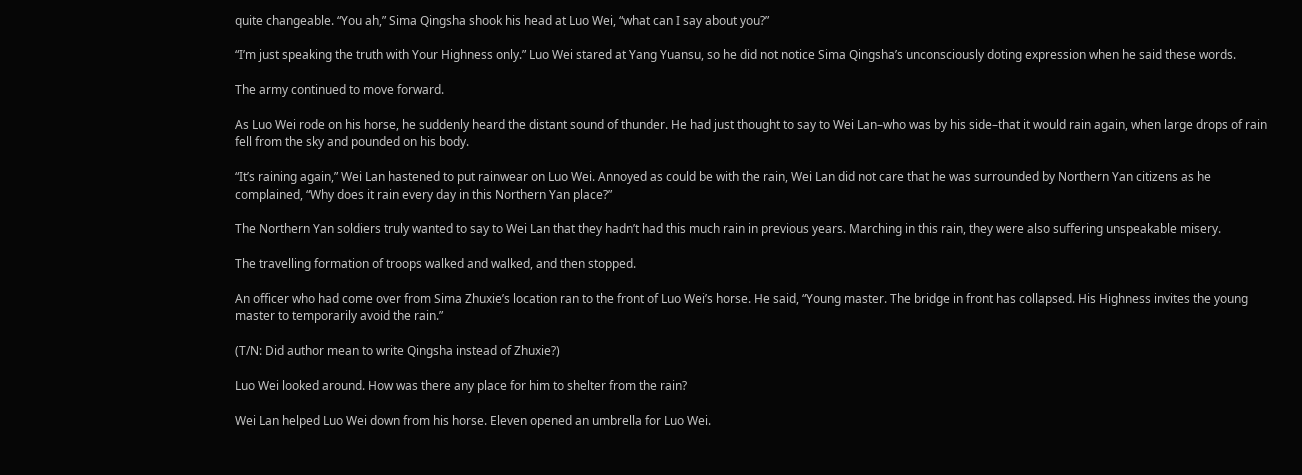quite changeable. “You ah,” Sima Qingsha shook his head at Luo Wei, “what can I say about you?”

“I’m just speaking the truth with Your Highness only.” Luo Wei stared at Yang Yuansu, so he did not notice Sima Qingsha’s unconsciously doting expression when he said these words.

The army continued to move forward.

As Luo Wei rode on his horse, he suddenly heard the distant sound of thunder. He had just thought to say to Wei Lan–who was by his side–that it would rain again, when large drops of rain fell from the sky and pounded on his body.

“It’s raining again,” Wei Lan hastened to put rainwear on Luo Wei. Annoyed as could be with the rain, Wei Lan did not care that he was surrounded by Northern Yan citizens as he complained, “Why does it rain every day in this Northern Yan place?”

The Northern Yan soldiers truly wanted to say to Wei Lan that they hadn’t had this much rain in previous years. Marching in this rain, they were also suffering unspeakable misery.

The travelling formation of troops walked and walked, and then stopped.

An officer who had come over from Sima Zhuxie’s location ran to the front of Luo Wei’s horse. He said, “Young master. The bridge in front has collapsed. His Highness invites the young master to temporarily avoid the rain.”

(T/N: Did author mean to write Qingsha instead of Zhuxie?)

Luo Wei looked around. How was there any place for him to shelter from the rain?

Wei Lan helped Luo Wei down from his horse. Eleven opened an umbrella for Luo Wei.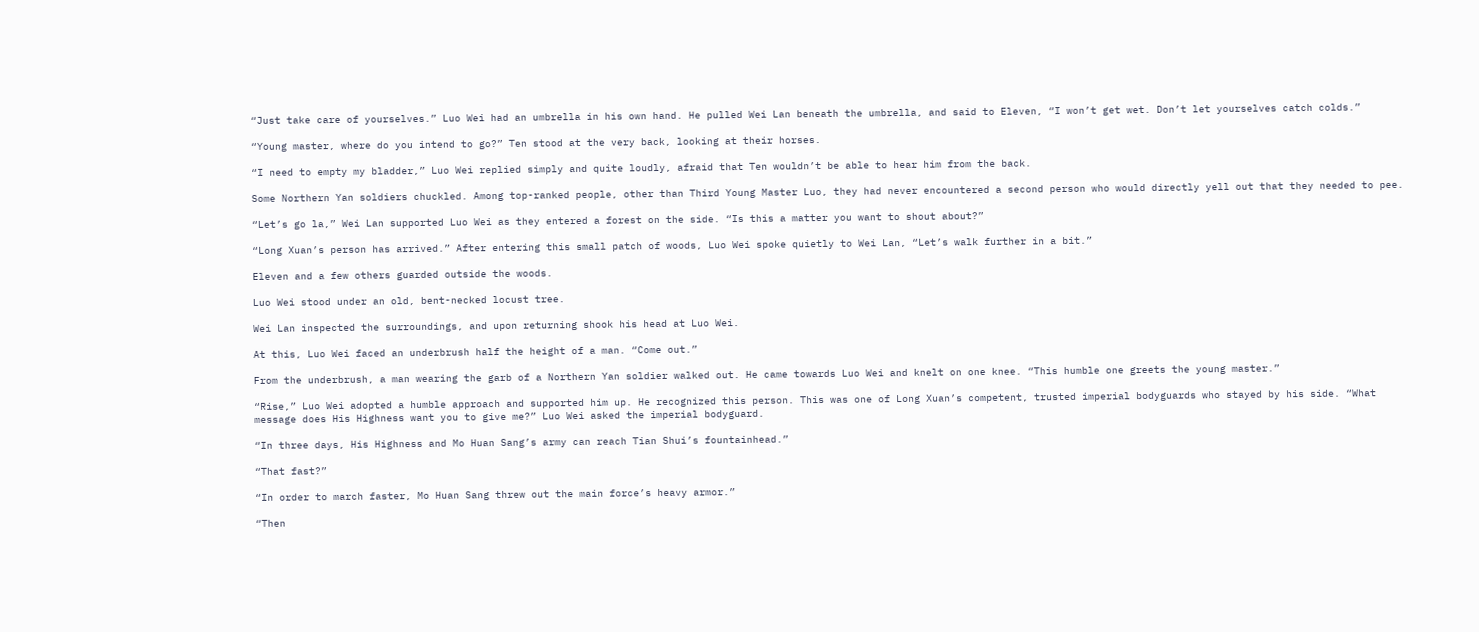“Just take care of yourselves.” Luo Wei had an umbrella in his own hand. He pulled Wei Lan beneath the umbrella, and said to Eleven, “I won’t get wet. Don’t let yourselves catch colds.”

“Young master, where do you intend to go?” Ten stood at the very back, looking at their horses.

“I need to empty my bladder,” Luo Wei replied simply and quite loudly, afraid that Ten wouldn’t be able to hear him from the back.

Some Northern Yan soldiers chuckled. Among top-ranked people, other than Third Young Master Luo, they had never encountered a second person who would directly yell out that they needed to pee.

“Let’s go la,” Wei Lan supported Luo Wei as they entered a forest on the side. “Is this a matter you want to shout about?”

“Long Xuan’s person has arrived.” After entering this small patch of woods, Luo Wei spoke quietly to Wei Lan, “Let’s walk further in a bit.”

Eleven and a few others guarded outside the woods.

Luo Wei stood under an old, bent-necked locust tree.

Wei Lan inspected the surroundings, and upon returning shook his head at Luo Wei.

At this, Luo Wei faced an underbrush half the height of a man. “Come out.”

From the underbrush, a man wearing the garb of a Northern Yan soldier walked out. He came towards Luo Wei and knelt on one knee. “This humble one greets the young master.”

“Rise,” Luo Wei adopted a humble approach and supported him up. He recognized this person. This was one of Long Xuan’s competent, trusted imperial bodyguards who stayed by his side. “What message does His Highness want you to give me?” Luo Wei asked the imperial bodyguard.

“In three days, His Highness and Mo Huan Sang’s army can reach Tian Shui’s fountainhead.”

“That fast?”

“In order to march faster, Mo Huan Sang threw out the main force’s heavy armor.”

“Then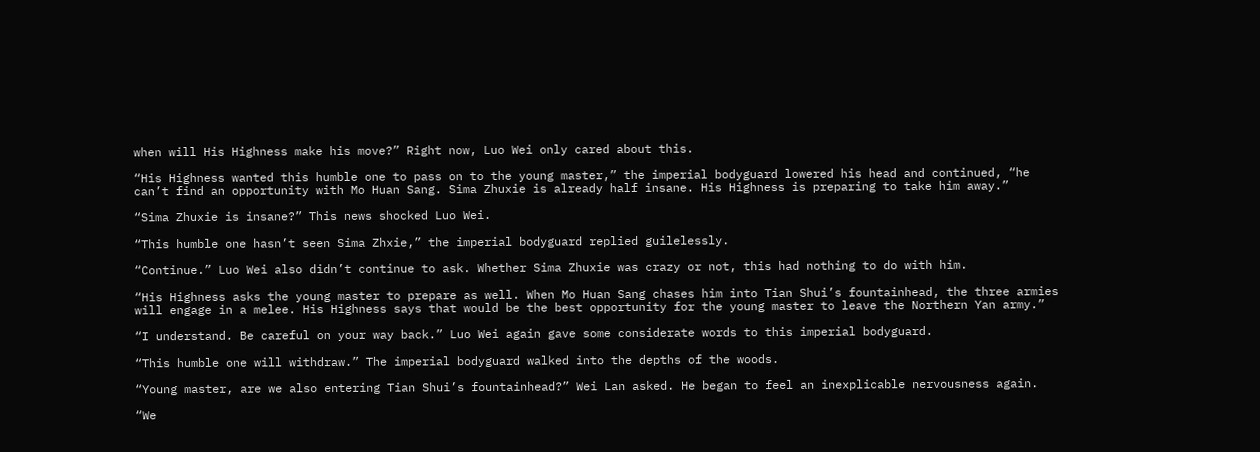when will His Highness make his move?” Right now, Luo Wei only cared about this.

“His Highness wanted this humble one to pass on to the young master,” the imperial bodyguard lowered his head and continued, “he can’t find an opportunity with Mo Huan Sang. Sima Zhuxie is already half insane. His Highness is preparing to take him away.”

“Sima Zhuxie is insane?” This news shocked Luo Wei.

“This humble one hasn’t seen Sima Zhxie,” the imperial bodyguard replied guilelessly.

“Continue.” Luo Wei also didn’t continue to ask. Whether Sima Zhuxie was crazy or not, this had nothing to do with him.

“His Highness asks the young master to prepare as well. When Mo Huan Sang chases him into Tian Shui’s fountainhead, the three armies will engage in a melee. His Highness says that would be the best opportunity for the young master to leave the Northern Yan army.”

“I understand. Be careful on your way back.” Luo Wei again gave some considerate words to this imperial bodyguard.

“This humble one will withdraw.” The imperial bodyguard walked into the depths of the woods.

“Young master, are we also entering Tian Shui’s fountainhead?” Wei Lan asked. He began to feel an inexplicable nervousness again.

“We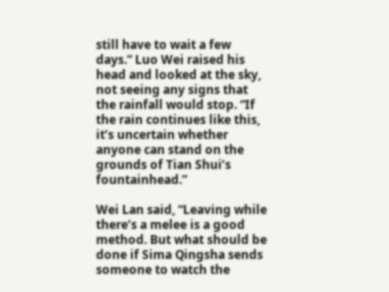still have to wait a few days.” Luo Wei raised his head and looked at the sky, not seeing any signs that the rainfall would stop. “If the rain continues like this, it’s uncertain whether anyone can stand on the grounds of Tian Shui’s fountainhead.”

Wei Lan said, “Leaving while there’s a melee is a good method. But what should be done if Sima Qingsha sends someone to watch the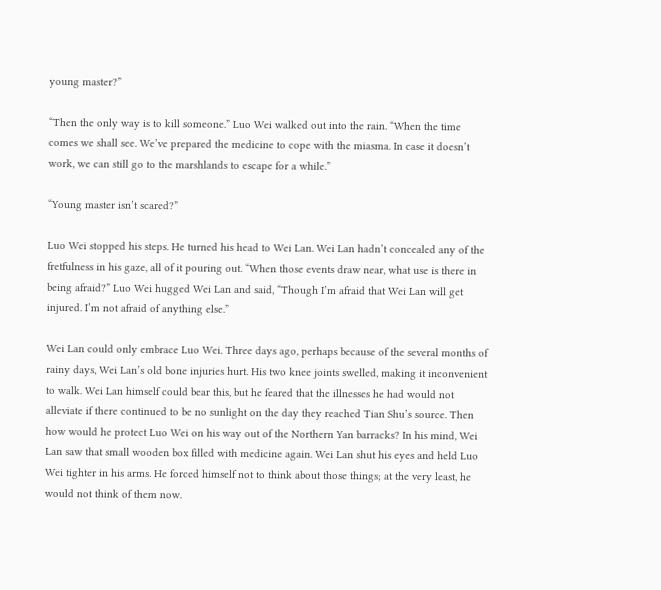young master?”

“Then the only way is to kill someone.” Luo Wei walked out into the rain. “When the time comes we shall see. We’ve prepared the medicine to cope with the miasma. In case it doesn’t work, we can still go to the marshlands to escape for a while.”

“Young master isn’t scared?”

Luo Wei stopped his steps. He turned his head to Wei Lan. Wei Lan hadn’t concealed any of the fretfulness in his gaze, all of it pouring out. “When those events draw near, what use is there in being afraid?” Luo Wei hugged Wei Lan and said, “Though I’m afraid that Wei Lan will get injured. I’m not afraid of anything else.”

Wei Lan could only embrace Luo Wei. Three days ago, perhaps because of the several months of rainy days, Wei Lan’s old bone injuries hurt. His two knee joints swelled, making it inconvenient to walk. Wei Lan himself could bear this, but he feared that the illnesses he had would not alleviate if there continued to be no sunlight on the day they reached Tian Shu’s source. Then how would he protect Luo Wei on his way out of the Northern Yan barracks? In his mind, Wei Lan saw that small wooden box filled with medicine again. Wei Lan shut his eyes and held Luo Wei tighter in his arms. He forced himself not to think about those things; at the very least, he would not think of them now.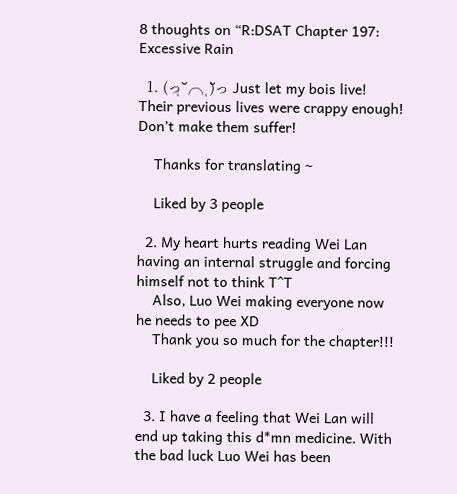8 thoughts on “R:DSAT Chapter 197: Excessive Rain

  1. (っ˘̩╭╮˘̩)っ Just let my bois live! Their previous lives were crappy enough! Don’t make them suffer!

    Thanks for translating ~

    Liked by 3 people

  2. My heart hurts reading Wei Lan having an internal struggle and forcing himself not to think T^T
    Also, Luo Wei making everyone now he needs to pee XD
    Thank you so much for the chapter!!!

    Liked by 2 people

  3. I have a feeling that Wei Lan will end up taking this d*mn medicine. With the bad luck Luo Wei has been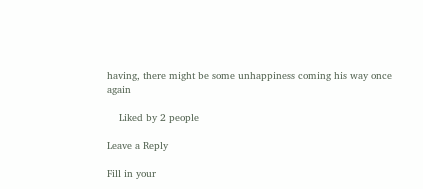having, there might be some unhappiness coming his way once again

    Liked by 2 people

Leave a Reply

Fill in your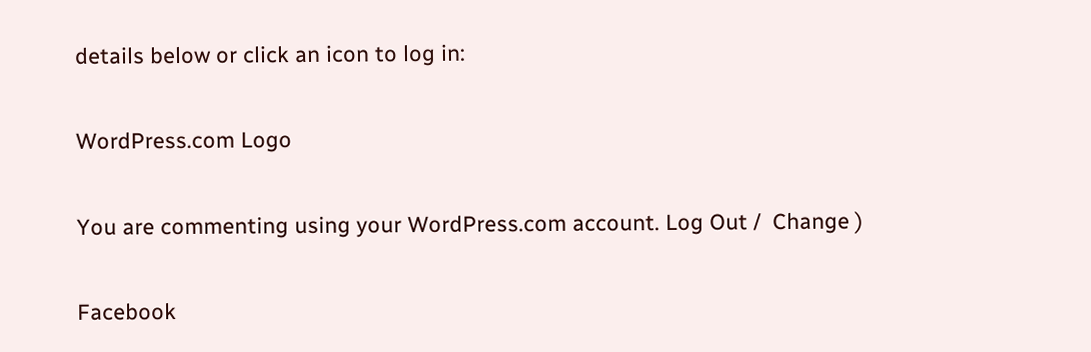details below or click an icon to log in:

WordPress.com Logo

You are commenting using your WordPress.com account. Log Out /  Change )

Facebook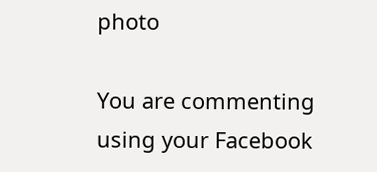photo

You are commenting using your Facebook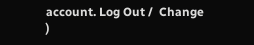account. Log Out /  Change )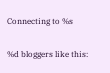Connecting to %s

%d bloggers like this: